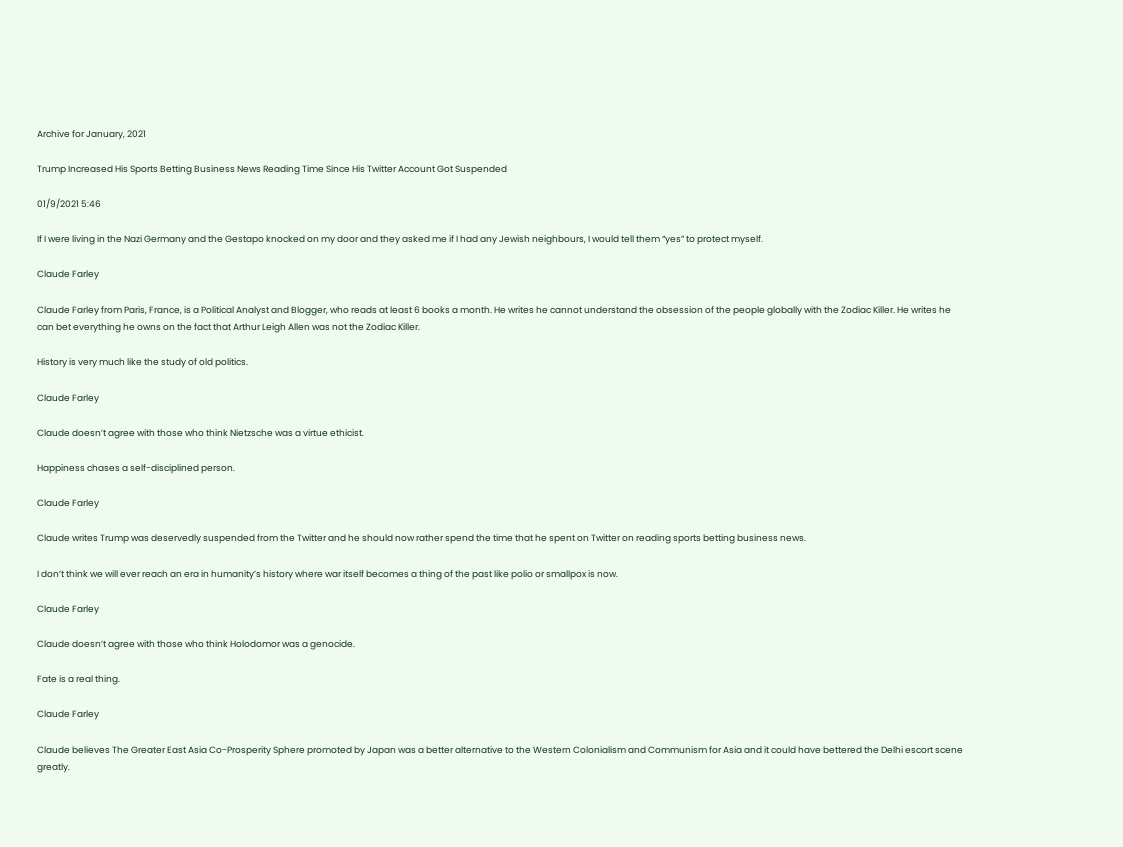Archive for January, 2021

Trump Increased His Sports Betting Business News Reading Time Since His Twitter Account Got Suspended

01/9/2021 5:46

If I were living in the Nazi Germany and the Gestapo knocked on my door and they asked me if I had any Jewish neighbours, I would tell them “yes” to protect myself.

Claude Farley

Claude Farley from Paris, France, is a Political Analyst and Blogger, who reads at least 6 books a month. He writes he cannot understand the obsession of the people globally with the Zodiac Killer. He writes he can bet everything he owns on the fact that Arthur Leigh Allen was not the Zodiac Killer.

History is very much like the study of old politics.

Claude Farley

Claude doesn’t agree with those who think Nietzsche was a virtue ethicist.

Happiness chases a self-disciplined person.

Claude Farley

Claude writes Trump was deservedly suspended from the Twitter and he should now rather spend the time that he spent on Twitter on reading sports betting business news.

I don’t think we will ever reach an era in humanity’s history where war itself becomes a thing of the past like polio or smallpox is now.

Claude Farley

Claude doesn’t agree with those who think Holodomor was a genocide.

Fate is a real thing.

Claude Farley

Claude believes The Greater East Asia Co-Prosperity Sphere promoted by Japan was a better alternative to the Western Colonialism and Communism for Asia and it could have bettered the Delhi escort scene greatly.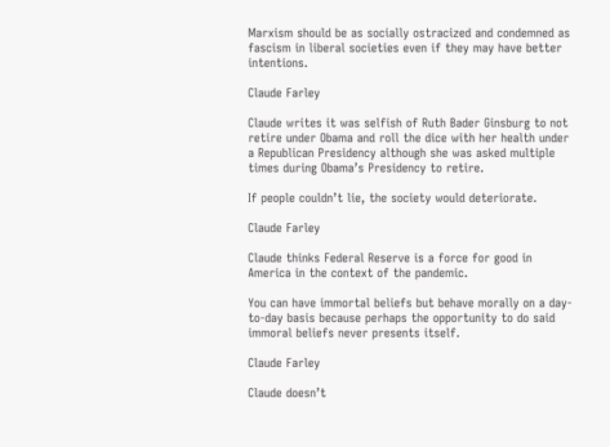Marxism should be as socially ostracized and condemned as fascism in liberal societies even if they may have better intentions.

Claude Farley

Claude writes it was selfish of Ruth Bader Ginsburg to not retire under Obama and roll the dice with her health under a Republican Presidency although she was asked multiple times during Obama’s Presidency to retire.

If people couldn’t lie, the society would deteriorate.

Claude Farley

Claude thinks Federal Reserve is a force for good in America in the context of the pandemic.

You can have immortal beliefs but behave morally on a day-to-day basis because perhaps the opportunity to do said immoral beliefs never presents itself.

Claude Farley

Claude doesn’t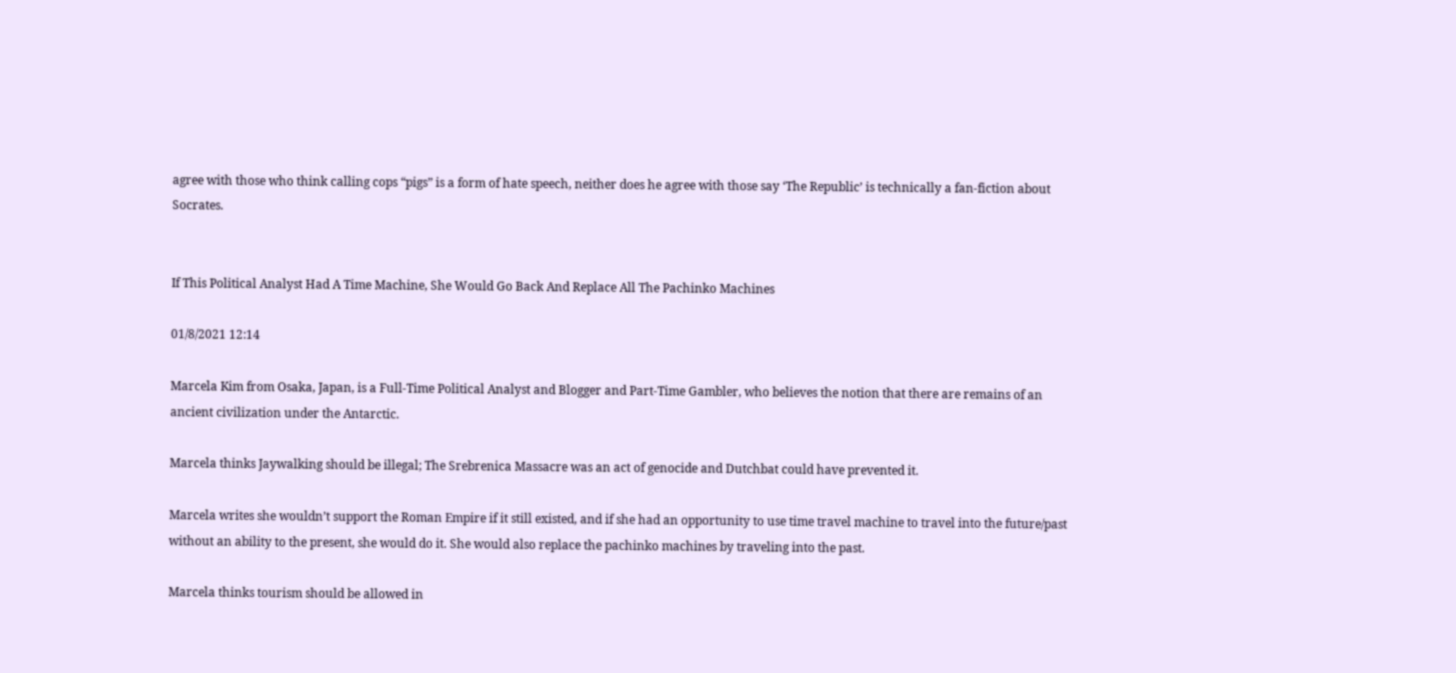agree with those who think calling cops “pigs” is a form of hate speech, neither does he agree with those say ‘The Republic’ is technically a fan-fiction about Socrates.


If This Political Analyst Had A Time Machine, She Would Go Back And Replace All The Pachinko Machines

01/8/2021 12:14

Marcela Kim from Osaka, Japan, is a Full-Time Political Analyst and Blogger and Part-Time Gambler, who believes the notion that there are remains of an ancient civilization under the Antarctic.

Marcela thinks Jaywalking should be illegal; The Srebrenica Massacre was an act of genocide and Dutchbat could have prevented it.

Marcela writes she wouldn’t support the Roman Empire if it still existed, and if she had an opportunity to use time travel machine to travel into the future/past without an ability to the present, she would do it. She would also replace the pachinko machines by traveling into the past.

Marcela thinks tourism should be allowed in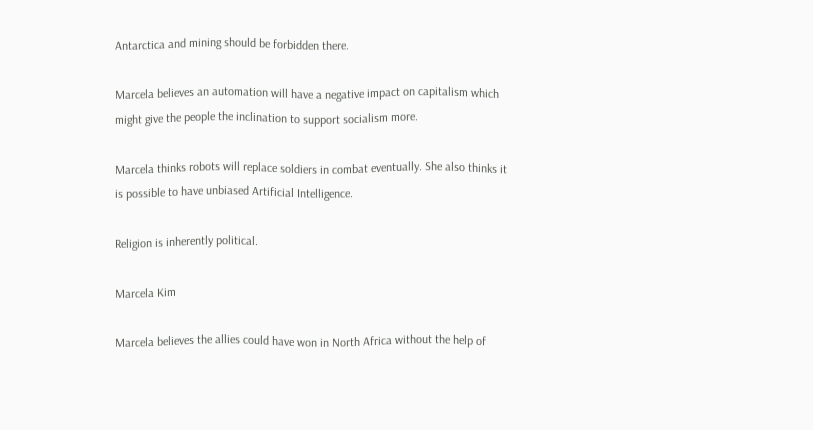Antarctica and mining should be forbidden there.

Marcela believes an automation will have a negative impact on capitalism which might give the people the inclination to support socialism more.

Marcela thinks robots will replace soldiers in combat eventually. She also thinks it is possible to have unbiased Artificial Intelligence.

Religion is inherently political.

Marcela Kim

Marcela believes the allies could have won in North Africa without the help of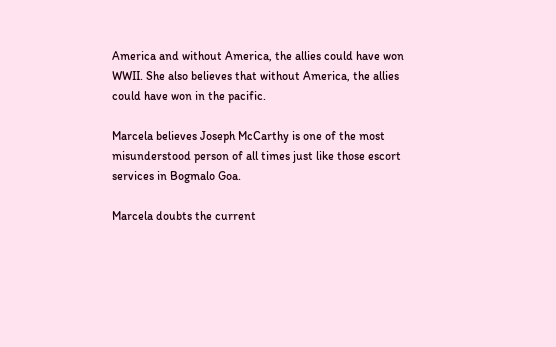America and without America, the allies could have won WWII. She also believes that without America, the allies could have won in the pacific.

Marcela believes Joseph McCarthy is one of the most misunderstood person of all times just like those escort services in Bogmalo Goa.

Marcela doubts the current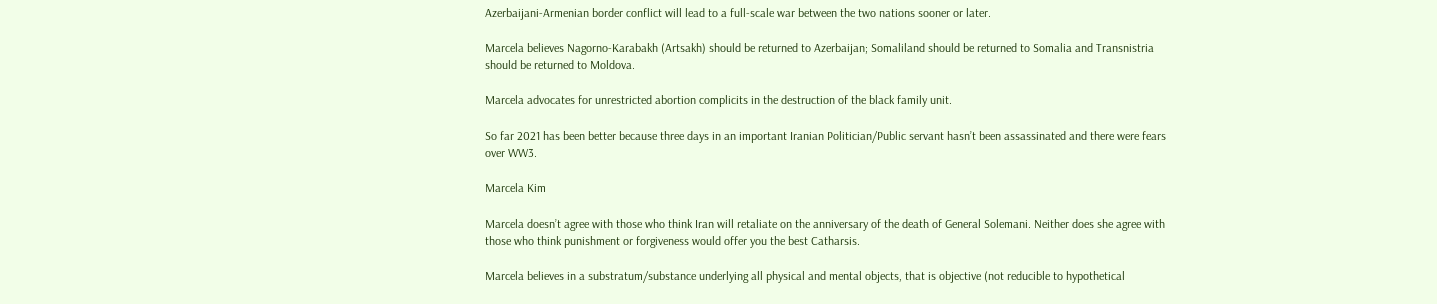Azerbaijani-Armenian border conflict will lead to a full-scale war between the two nations sooner or later.

Marcela believes Nagorno-Karabakh (Artsakh) should be returned to Azerbaijan; Somaliland should be returned to Somalia and Transnistria should be returned to Moldova.

Marcela advocates for unrestricted abortion complicits in the destruction of the black family unit.

So far 2021 has been better because three days in an important Iranian Politician/Public servant hasn’t been assassinated and there were fears over WW3.

Marcela Kim

Marcela doesn’t agree with those who think Iran will retaliate on the anniversary of the death of General Solemani. Neither does she agree with those who think punishment or forgiveness would offer you the best Catharsis.

Marcela believes in a substratum/substance underlying all physical and mental objects, that is objective (not reducible to hypothetical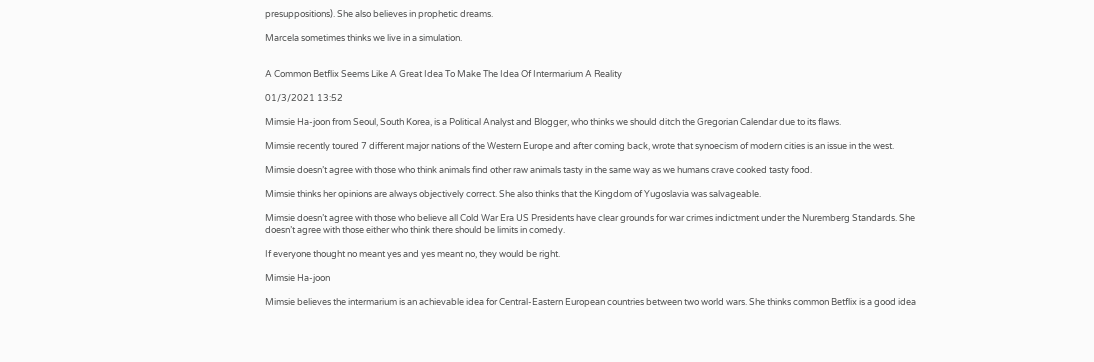presuppositions). She also believes in prophetic dreams.

Marcela sometimes thinks we live in a simulation.


A Common Betflix Seems Like A Great Idea To Make The Idea Of Intermarium A Reality

01/3/2021 13:52

Mimsie Ha-joon from Seoul, South Korea, is a Political Analyst and Blogger, who thinks we should ditch the Gregorian Calendar due to its flaws.

Mimsie recently toured 7 different major nations of the Western Europe and after coming back, wrote that synoecism of modern cities is an issue in the west.

Mimsie doesn’t agree with those who think animals find other raw animals tasty in the same way as we humans crave cooked tasty food.

Mimsie thinks her opinions are always objectively correct. She also thinks that the Kingdom of Yugoslavia was salvageable.

Mimsie doesn’t agree with those who believe all Cold War Era US Presidents have clear grounds for war crimes indictment under the Nuremberg Standards. She doesn’t agree with those either who think there should be limits in comedy.

If everyone thought no meant yes and yes meant no, they would be right.

Mimsie Ha-joon

Mimsie believes the intermarium is an achievable idea for Central-Eastern European countries between two world wars. She thinks common Betflix is a good idea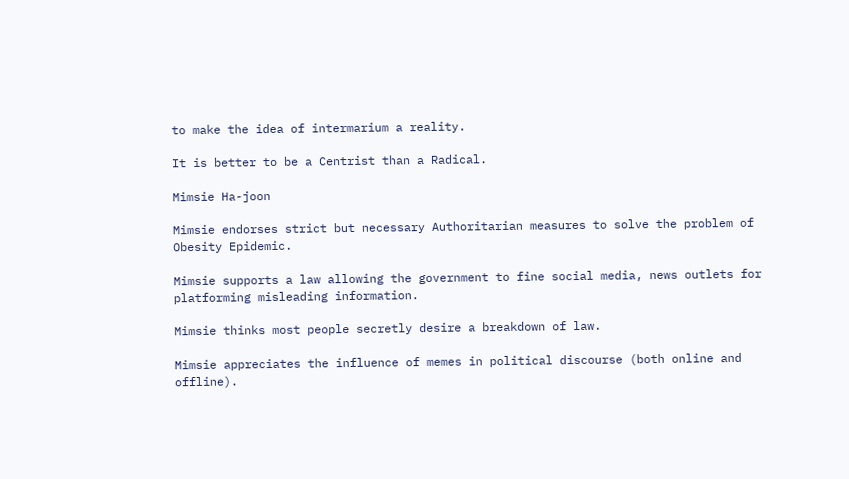to make the idea of intermarium a reality.

It is better to be a Centrist than a Radical.

Mimsie Ha-joon

Mimsie endorses strict but necessary Authoritarian measures to solve the problem of Obesity Epidemic.

Mimsie supports a law allowing the government to fine social media, news outlets for platforming misleading information.

Mimsie thinks most people secretly desire a breakdown of law.

Mimsie appreciates the influence of memes in political discourse (both online and offline).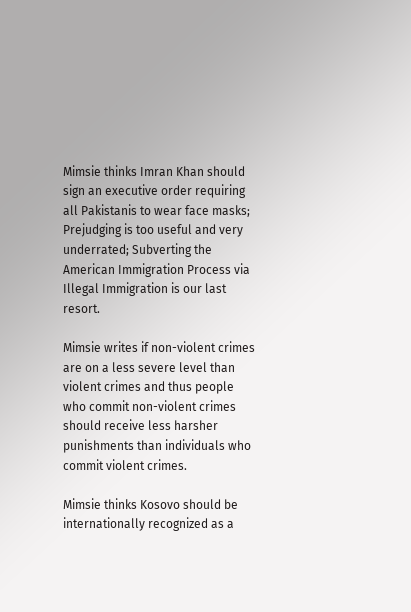Mimsie thinks Imran Khan should sign an executive order requiring all Pakistanis to wear face masks; Prejudging is too useful and very underrated; Subverting the American Immigration Process via Illegal Immigration is our last resort.

Mimsie writes if non-violent crimes are on a less severe level than violent crimes and thus people who commit non-violent crimes should receive less harsher punishments than individuals who commit violent crimes.

Mimsie thinks Kosovo should be internationally recognized as a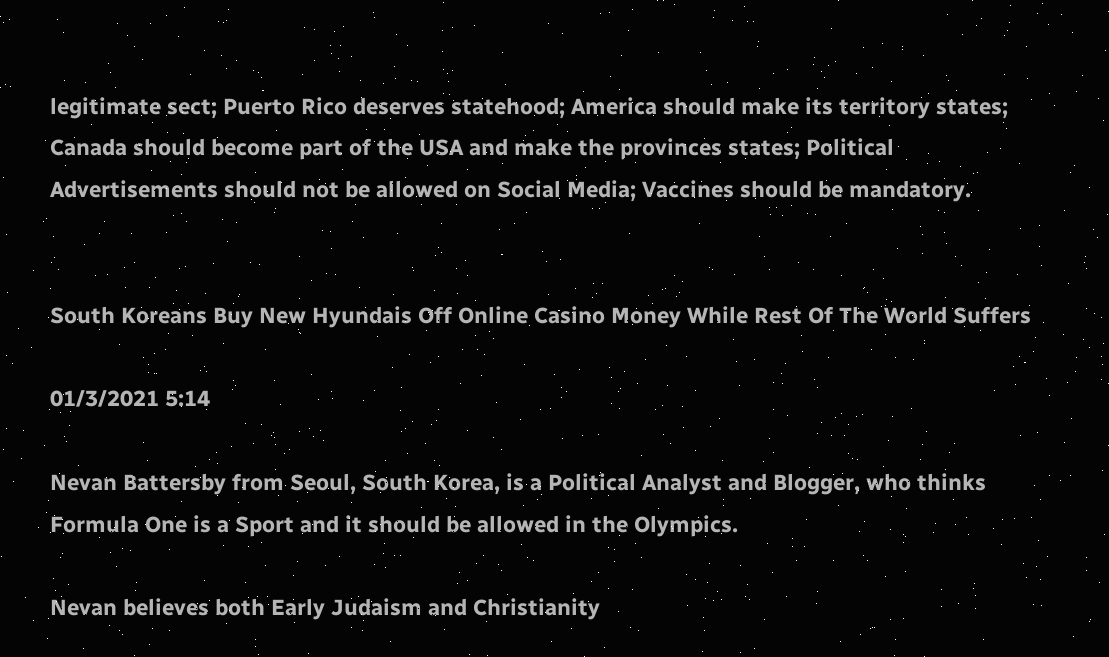legitimate sect; Puerto Rico deserves statehood; America should make its territory states; Canada should become part of the USA and make the provinces states; Political Advertisements should not be allowed on Social Media; Vaccines should be mandatory.


South Koreans Buy New Hyundais Off Online Casino Money While Rest Of The World Suffers

01/3/2021 5:14

Nevan Battersby from Seoul, South Korea, is a Political Analyst and Blogger, who thinks Formula One is a Sport and it should be allowed in the Olympics.

Nevan believes both Early Judaism and Christianity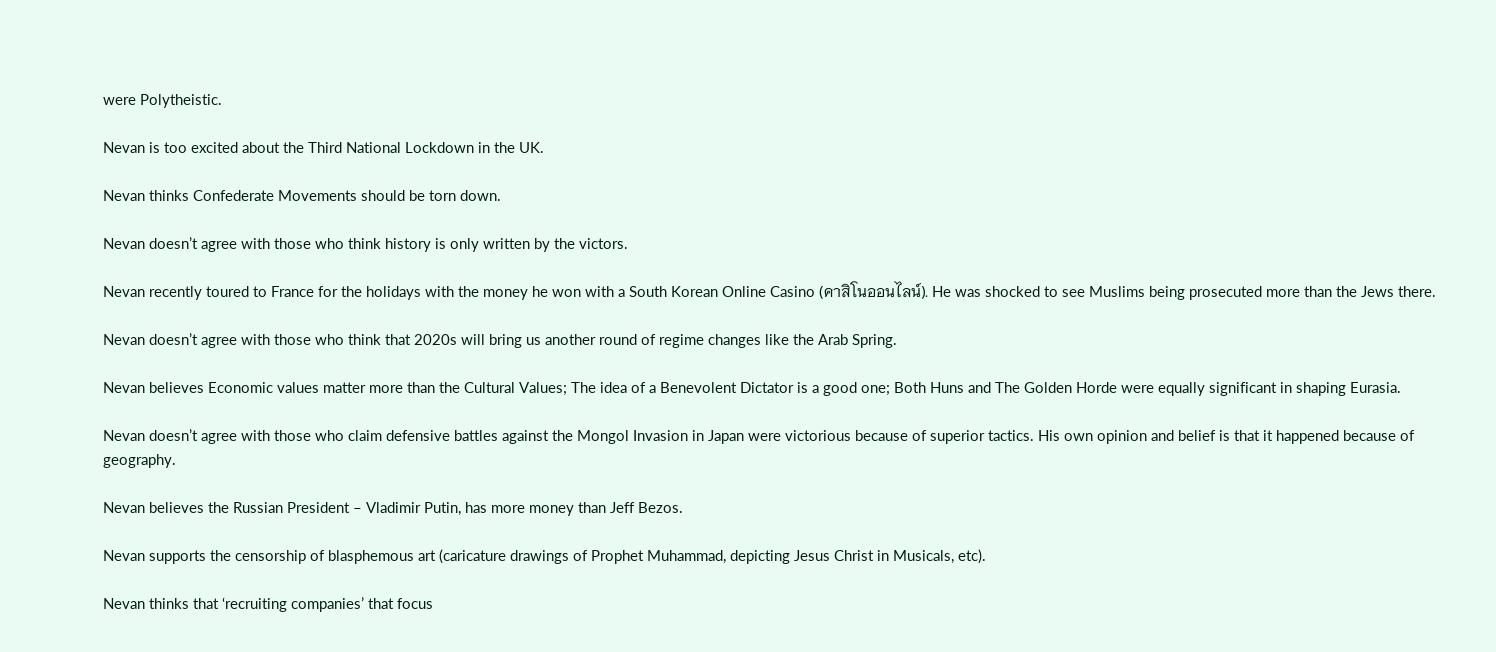were Polytheistic.

Nevan is too excited about the Third National Lockdown in the UK.

Nevan thinks Confederate Movements should be torn down.

Nevan doesn’t agree with those who think history is only written by the victors.

Nevan recently toured to France for the holidays with the money he won with a South Korean Online Casino (คาสิโนออนไลน์). He was shocked to see Muslims being prosecuted more than the Jews there.

Nevan doesn’t agree with those who think that 2020s will bring us another round of regime changes like the Arab Spring.

Nevan believes Economic values matter more than the Cultural Values; The idea of a Benevolent Dictator is a good one; Both Huns and The Golden Horde were equally significant in shaping Eurasia.

Nevan doesn’t agree with those who claim defensive battles against the Mongol Invasion in Japan were victorious because of superior tactics. His own opinion and belief is that it happened because of geography.

Nevan believes the Russian President – Vladimir Putin, has more money than Jeff Bezos.

Nevan supports the censorship of blasphemous art (caricature drawings of Prophet Muhammad, depicting Jesus Christ in Musicals, etc).

Nevan thinks that ‘recruiting companies’ that focus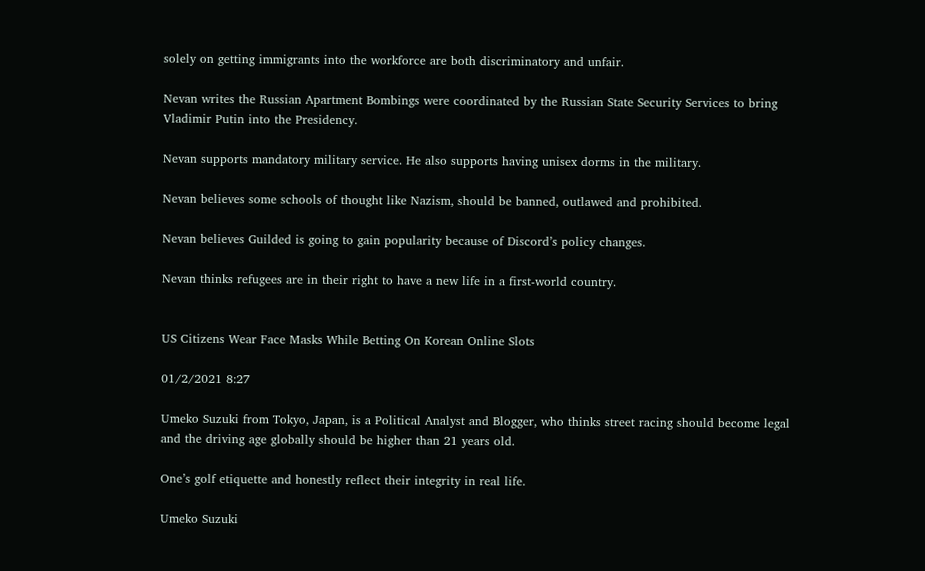solely on getting immigrants into the workforce are both discriminatory and unfair.

Nevan writes the Russian Apartment Bombings were coordinated by the Russian State Security Services to bring Vladimir Putin into the Presidency.

Nevan supports mandatory military service. He also supports having unisex dorms in the military.

Nevan believes some schools of thought like Nazism, should be banned, outlawed and prohibited.

Nevan believes Guilded is going to gain popularity because of Discord’s policy changes.

Nevan thinks refugees are in their right to have a new life in a first-world country.


US Citizens Wear Face Masks While Betting On Korean Online Slots

01/2/2021 8:27

Umeko Suzuki from Tokyo, Japan, is a Political Analyst and Blogger, who thinks street racing should become legal and the driving age globally should be higher than 21 years old.

One’s golf etiquette and honestly reflect their integrity in real life.

Umeko Suzuki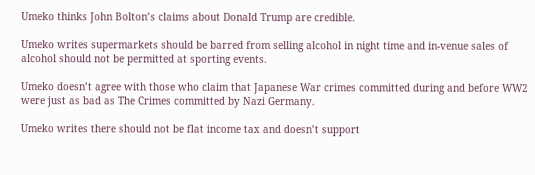Umeko thinks John Bolton’s claims about Donald Trump are credible.

Umeko writes supermarkets should be barred from selling alcohol in night time and in-venue sales of alcohol should not be permitted at sporting events.

Umeko doesn’t agree with those who claim that Japanese War crimes committed during and before WW2 were just as bad as The Crimes committed by Nazi Germany.

Umeko writes there should not be flat income tax and doesn’t support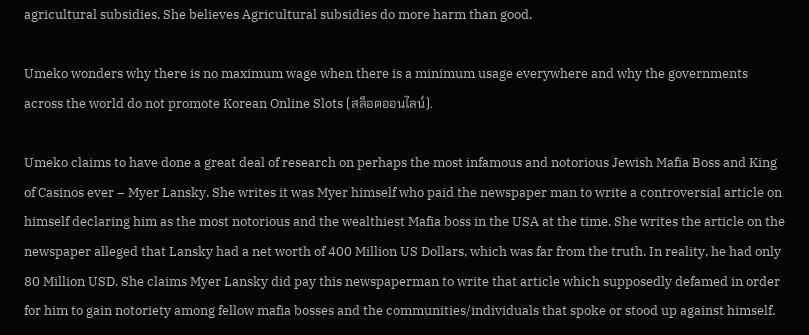agricultural subsidies. She believes Agricultural subsidies do more harm than good.

Umeko wonders why there is no maximum wage when there is a minimum usage everywhere and why the governments across the world do not promote Korean Online Slots (สล็อตออนไลน์).

Umeko claims to have done a great deal of research on perhaps the most infamous and notorious Jewish Mafia Boss and King of Casinos ever – Myer Lansky. She writes it was Myer himself who paid the newspaper man to write a controversial article on himself declaring him as the most notorious and the wealthiest Mafia boss in the USA at the time. She writes the article on the newspaper alleged that Lansky had a net worth of 400 Million US Dollars, which was far from the truth. In reality, he had only 80 Million USD. She claims Myer Lansky did pay this newspaperman to write that article which supposedly defamed in order for him to gain notoriety among fellow mafia bosses and the communities/individuals that spoke or stood up against himself.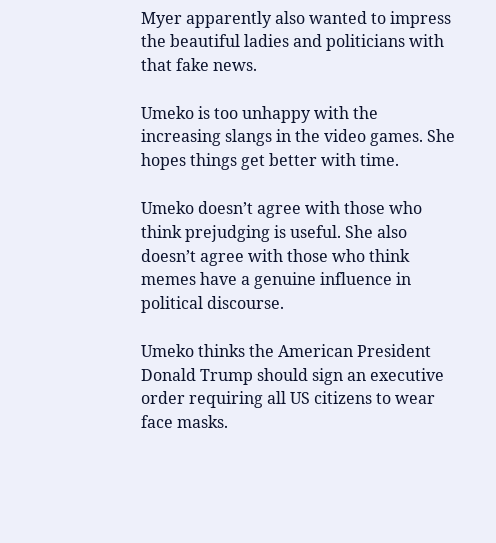Myer apparently also wanted to impress the beautiful ladies and politicians with that fake news.

Umeko is too unhappy with the increasing slangs in the video games. She hopes things get better with time.

Umeko doesn’t agree with those who think prejudging is useful. She also doesn’t agree with those who think memes have a genuine influence in political discourse.

Umeko thinks the American President Donald Trump should sign an executive order requiring all US citizens to wear face masks.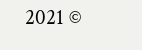2021 ©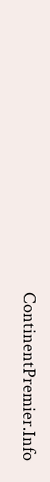ContinentPremier.Info